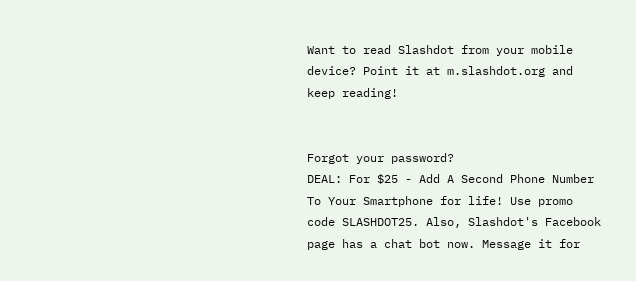Want to read Slashdot from your mobile device? Point it at m.slashdot.org and keep reading!


Forgot your password?
DEAL: For $25 - Add A Second Phone Number To Your Smartphone for life! Use promo code SLASHDOT25. Also, Slashdot's Facebook page has a chat bot now. Message it for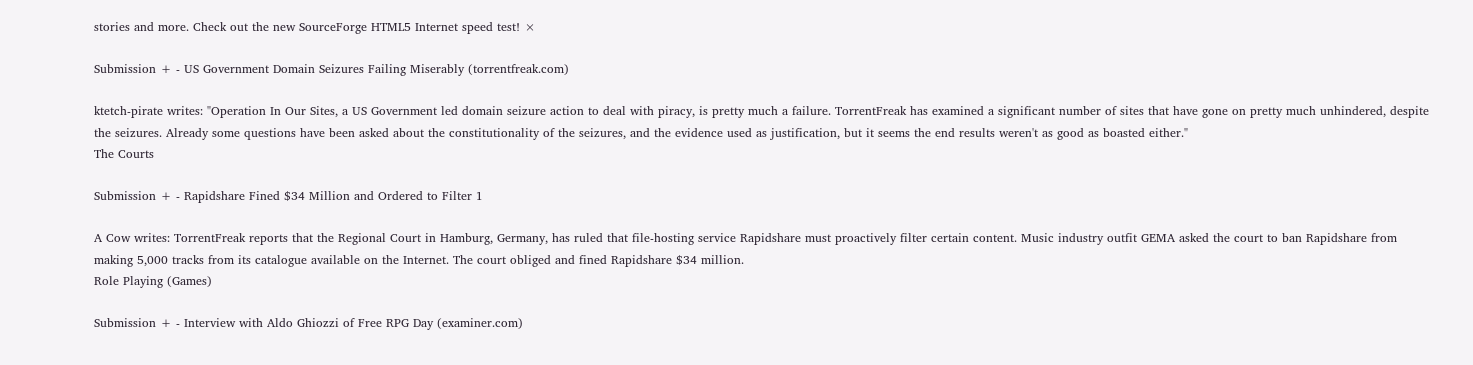stories and more. Check out the new SourceForge HTML5 Internet speed test! ×

Submission + - US Government Domain Seizures Failing Miserably (torrentfreak.com)

ktetch-pirate writes: "Operation In Our Sites, a US Government led domain seizure action to deal with piracy, is pretty much a failure. TorrentFreak has examined a significant number of sites that have gone on pretty much unhindered, despite the seizures. Already some questions have been asked about the constitutionality of the seizures, and the evidence used as justification, but it seems the end results weren't as good as boasted either."
The Courts

Submission + - Rapidshare Fined $34 Million and Ordered to Filter 1

A Cow writes: TorrentFreak reports that the Regional Court in Hamburg, Germany, has ruled that file-hosting service Rapidshare must proactively filter certain content. Music industry outfit GEMA asked the court to ban Rapidshare from making 5,000 tracks from its catalogue available on the Internet. The court obliged and fined Rapidshare $34 million.
Role Playing (Games)

Submission + - Interview with Aldo Ghiozzi of Free RPG Day (examiner.com)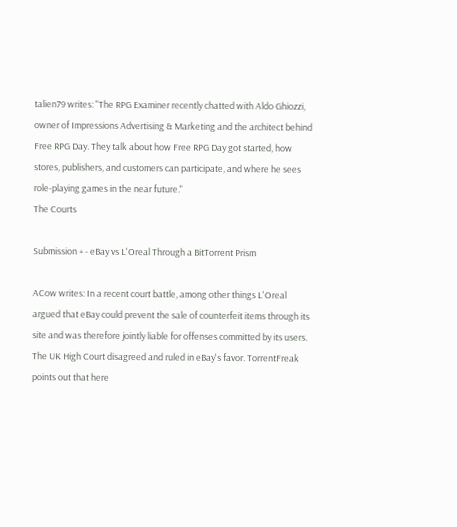talien79 writes: "The RPG Examiner recently chatted with Aldo Ghiozzi, owner of Impressions Advertising & Marketing and the architect behind Free RPG Day. They talk about how Free RPG Day got started, how stores, publishers, and customers can participate, and where he sees role-playing games in the near future."
The Courts

Submission + - eBay vs L'Oreal Through a BitTorrent Prism

ACow writes: In a recent court battle, among other things L'Oreal argued that eBay could prevent the sale of counterfeit items through its site and was therefore jointly liable for offenses committed by its users. The UK High Court disagreed and ruled in eBay's favor. TorrentFreak points out that here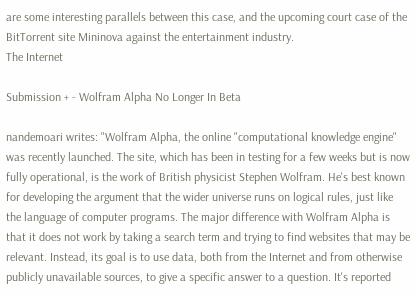are some interesting parallels between this case, and the upcoming court case of the BitTorrent site Mininova against the entertainment industry.
The Internet

Submission + - Wolfram Alpha No Longer In Beta

nandemoari writes: "Wolfram Alpha, the online "computational knowledge engine" was recently launched. The site, which has been in testing for a few weeks but is now fully operational, is the work of British physicist Stephen Wolfram. He's best known for developing the argument that the wider universe runs on logical rules, just like the language of computer programs. The major difference with Wolfram Alpha is that it does not work by taking a search term and trying to find websites that may be relevant. Instead, its goal is to use data, both from the Internet and from otherwise publicly unavailable sources, to give a specific answer to a question. It's reported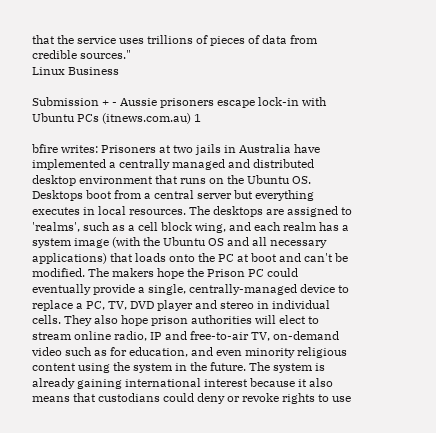that the service uses trillions of pieces of data from credible sources."
Linux Business

Submission + - Aussie prisoners escape lock-in with Ubuntu PCs (itnews.com.au) 1

bfire writes: Prisoners at two jails in Australia have implemented a centrally managed and distributed desktop environment that runs on the Ubuntu OS. Desktops boot from a central server but everything executes in local resources. The desktops are assigned to 'realms', such as a cell block wing, and each realm has a system image (with the Ubuntu OS and all necessary applications) that loads onto the PC at boot and can't be modified. The makers hope the Prison PC could eventually provide a single, centrally-managed device to replace a PC, TV, DVD player and stereo in individual cells. They also hope prison authorities will elect to stream online radio, IP and free-to-air TV, on-demand video such as for education, and even minority religious content using the system in the future. The system is already gaining international interest because it also means that custodians could deny or revoke rights to use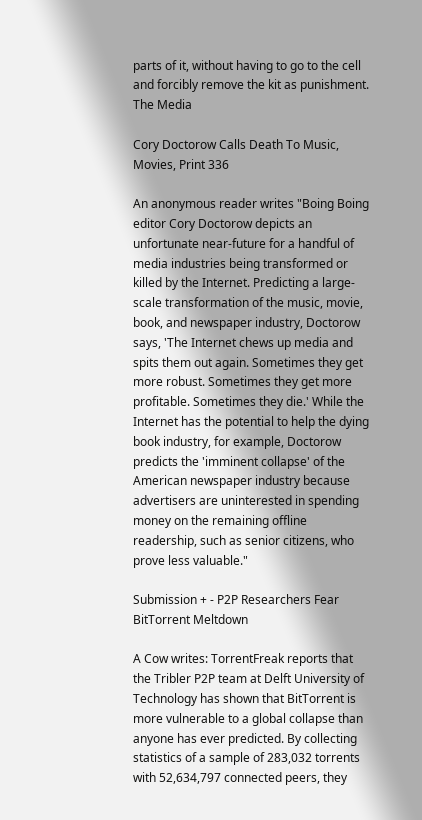parts of it, without having to go to the cell and forcibly remove the kit as punishment.
The Media

Cory Doctorow Calls Death To Music, Movies, Print 336

An anonymous reader writes "Boing Boing editor Cory Doctorow depicts an unfortunate near-future for a handful of media industries being transformed or killed by the Internet. Predicting a large-scale transformation of the music, movie, book, and newspaper industry, Doctorow says, 'The Internet chews up media and spits them out again. Sometimes they get more robust. Sometimes they get more profitable. Sometimes they die.' While the Internet has the potential to help the dying book industry, for example, Doctorow predicts the 'imminent collapse' of the American newspaper industry because advertisers are uninterested in spending money on the remaining offline readership, such as senior citizens, who prove less valuable."

Submission + - P2P Researchers Fear BitTorrent Meltdown

A Cow writes: TorrentFreak reports that the Tribler P2P team at Delft University of Technology has shown that BitTorrent is more vulnerable to a global collapse than anyone has ever predicted. By collecting statistics of a sample of 283,032 torrents with 52,634,797 connected peers, they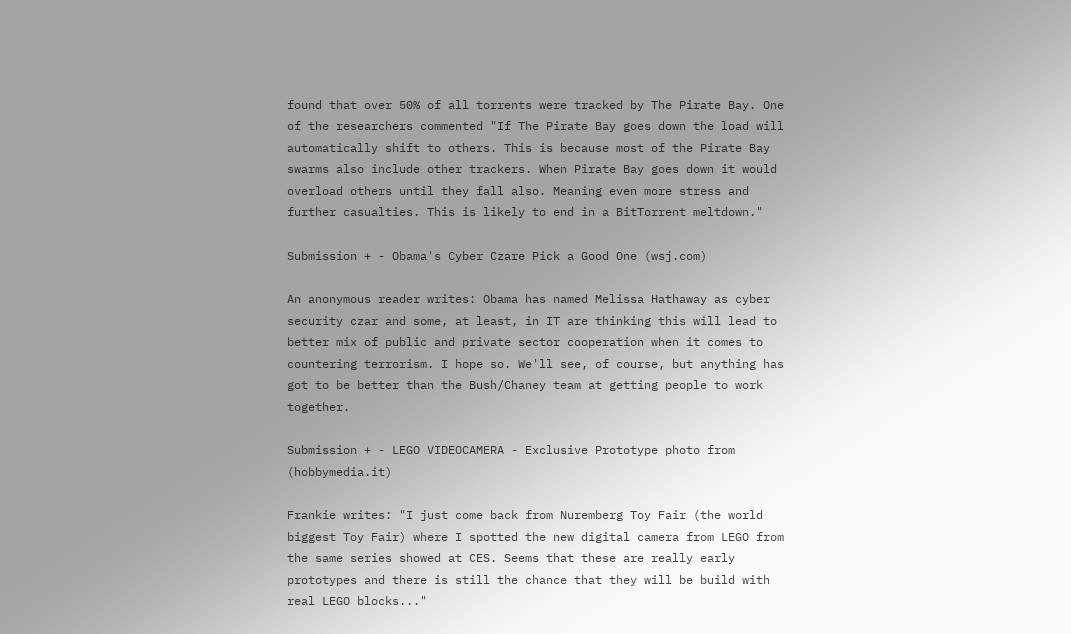found that over 50% of all torrents were tracked by The Pirate Bay. One of the researchers commented "If The Pirate Bay goes down the load will automatically shift to others. This is because most of the Pirate Bay swarms also include other trackers. When Pirate Bay goes down it would overload others until they fall also. Meaning even more stress and further casualties. This is likely to end in a BitTorrent meltdown."

Submission + - Obama's Cyber Czare Pick a Good One (wsj.com)

An anonymous reader writes: Obama has named Melissa Hathaway as cyber security czar and some, at least, in IT are thinking this will lead to better mix of public and private sector cooperation when it comes to countering terrorism. I hope so. We'll see, of course, but anything has got to be better than the Bush/Chaney team at getting people to work together.

Submission + - LEGO VIDEOCAMERA - Exclusive Prototype photo from (hobbymedia.it)

Frankie writes: "I just come back from Nuremberg Toy Fair (the world biggest Toy Fair) where I spotted the new digital camera from LEGO from the same series showed at CES. Seems that these are really early prototypes and there is still the chance that they will be build with real LEGO blocks..."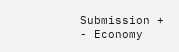Submission + - Economy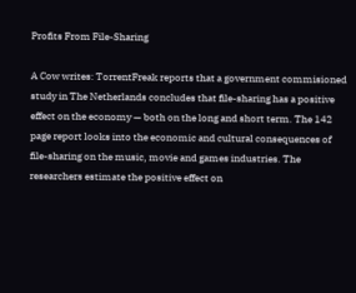Profits From File-Sharing

A Cow writes: TorrentFreak reports that a government commisioned study in The Netherlands concludes that file-sharing has a positive effect on the economy — both on the long and short term. The 142 page report looks into the economic and cultural consequences of file-sharing on the music, movie and games industries. The researchers estimate the positive effect on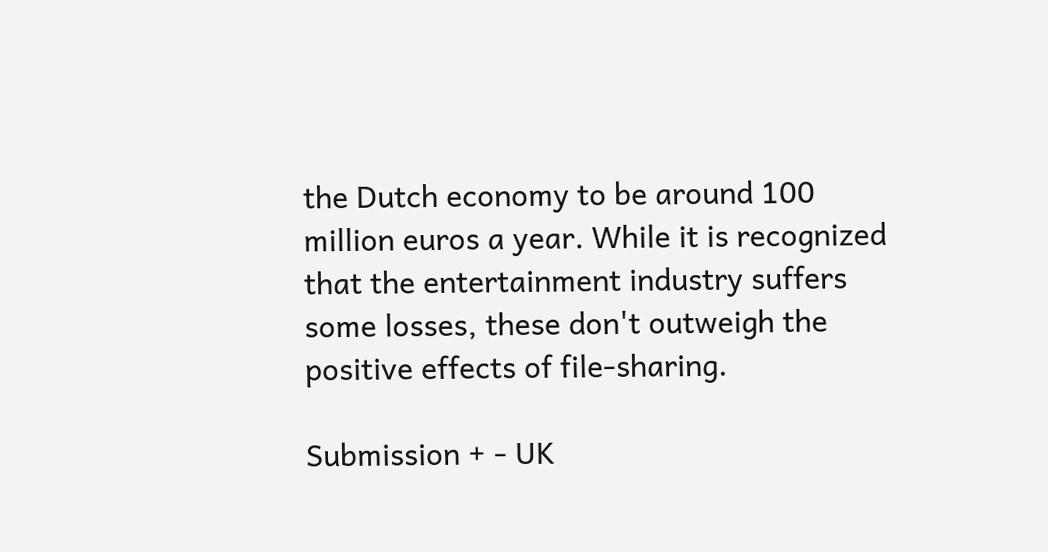the Dutch economy to be around 100 million euros a year. While it is recognized that the entertainment industry suffers some losses, these don't outweigh the positive effects of file-sharing.

Submission + - UK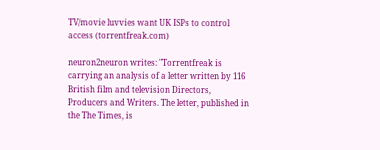TV/movie luvvies want UK ISPs to control access (torrentfreak.com)

neuron2neuron writes: "Torrentfreak is carrying an analysis of a letter written by 116 British film and television Directors, Producers and Writers. The letter, published in the The Times, is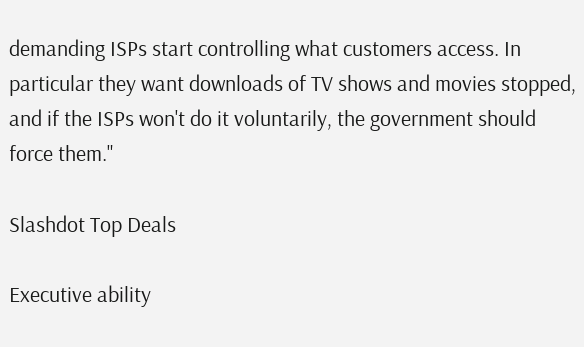demanding ISPs start controlling what customers access. In particular they want downloads of TV shows and movies stopped, and if the ISPs won't do it voluntarily, the government should force them."

Slashdot Top Deals

Executive ability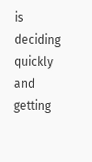is deciding quickly and getting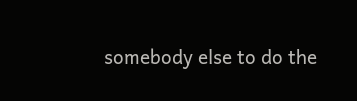somebody else to do the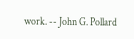work. -- John G. Pollard